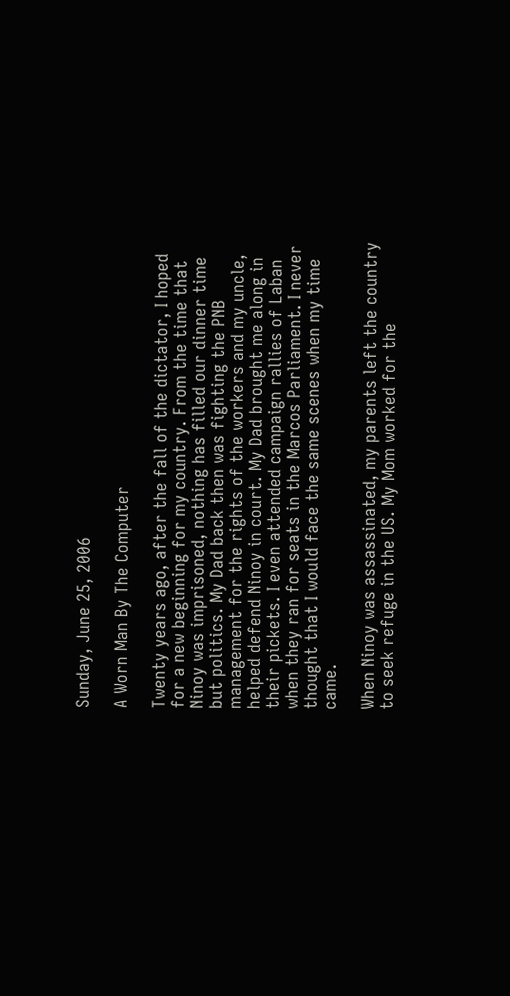Sunday, June 25, 2006

A Worn Man By The Computer

Twenty years ago, after the fall of the dictator, I hoped for a new beginning for my country. From the time that Ninoy was imprisoned, nothing has filled our dinner time but politics. My Dad back then was fighting the PNB management for the rights of the workers and my uncle, helped defend Ninoy in court. My Dad brought me along in their pickets. I even attended campaign rallies of Laban when they ran for seats in the Marcos Parliament. I never thought that I would face the same scenes when my time came.

When Ninoy was assassinated, my parents left the country to seek refuge in the US. My Mom worked for the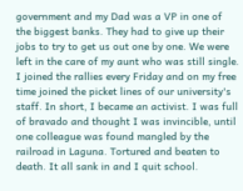government and my Dad was a VP in one of the biggest banks. They had to give up their jobs to try to get us out one by one. We were left in the care of my aunt who was still single. I joined the rallies every Friday and on my free time joined the picket lines of our university's staff. In short, I became an activist. I was full of bravado and thought I was invincible, until one colleague was found mangled by the railroad in Laguna. Tortured and beaten to death. It all sank in and I quit school.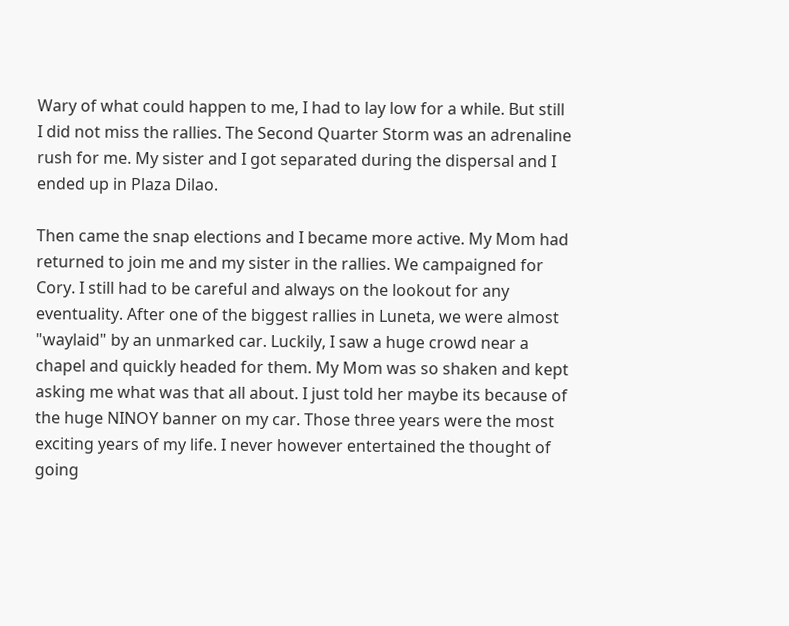Wary of what could happen to me, I had to lay low for a while. But still I did not miss the rallies. The Second Quarter Storm was an adrenaline rush for me. My sister and I got separated during the dispersal and I ended up in Plaza Dilao.

Then came the snap elections and I became more active. My Mom had returned to join me and my sister in the rallies. We campaigned for Cory. I still had to be careful and always on the lookout for any eventuality. After one of the biggest rallies in Luneta, we were almost "waylaid" by an unmarked car. Luckily, I saw a huge crowd near a chapel and quickly headed for them. My Mom was so shaken and kept asking me what was that all about. I just told her maybe its because of the huge NINOY banner on my car. Those three years were the most exciting years of my life. I never however entertained the thought of going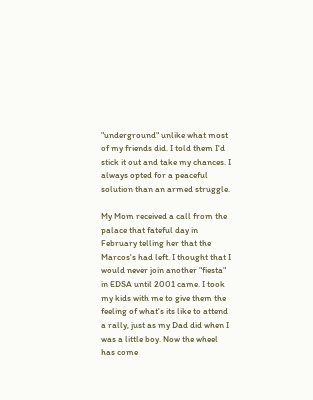"underground" unlike what most of my friends did. I told them I'd stick it out and take my chances. I always opted for a peaceful solution than an armed struggle.

My Mom received a call from the palace that fateful day in February telling her that the Marcos's had left. I thought that I would never join another "fiesta" in EDSA until 2001 came. I took my kids with me to give them the feeling of what's its like to attend a rally, just as my Dad did when I was a little boy. Now the wheel has come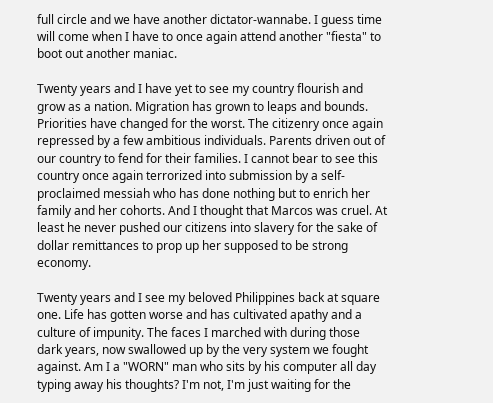full circle and we have another dictator-wannabe. I guess time will come when I have to once again attend another "fiesta" to boot out another maniac.

Twenty years and I have yet to see my country flourish and grow as a nation. Migration has grown to leaps and bounds. Priorities have changed for the worst. The citizenry once again repressed by a few ambitious individuals. Parents driven out of our country to fend for their families. I cannot bear to see this country once again terrorized into submission by a self-proclaimed messiah who has done nothing but to enrich her family and her cohorts. And I thought that Marcos was cruel. At least he never pushed our citizens into slavery for the sake of dollar remittances to prop up her supposed to be strong economy.

Twenty years and I see my beloved Philippines back at square one. Life has gotten worse and has cultivated apathy and a culture of impunity. The faces I marched with during those dark years, now swallowed up by the very system we fought against. Am I a "WORN" man who sits by his computer all day typing away his thoughts? I'm not, I'm just waiting for the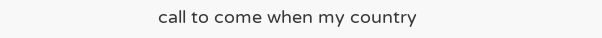call to come when my country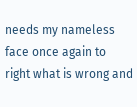needs my nameless face once again to right what is wrong and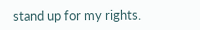stand up for my rights.